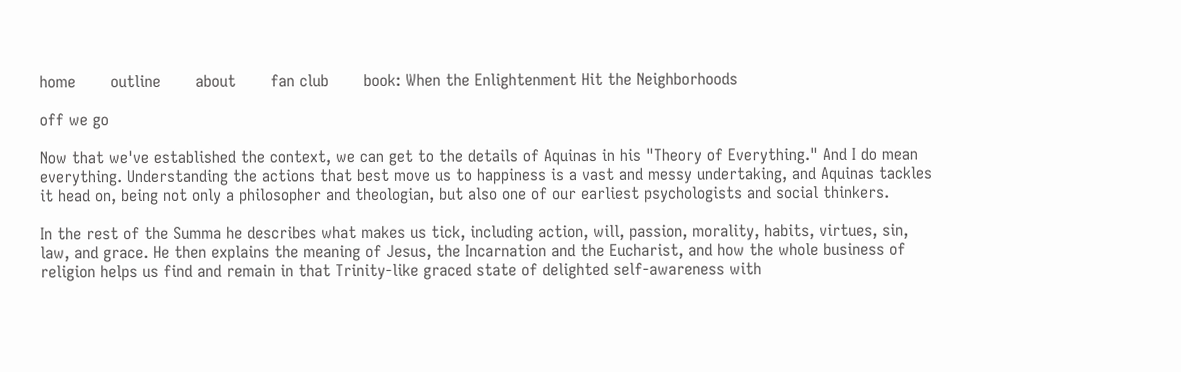home       outline       about       fan club       book: When the Enlightenment Hit the Neighborhoods

off we go

Now that we've established the context, we can get to the details of Aquinas in his "Theory of Everything." And I do mean everything. Understanding the actions that best move us to happiness is a vast and messy undertaking, and Aquinas tackles it head on, being not only a philosopher and theologian, but also one of our earliest psychologists and social thinkers.

In the rest of the Summa he describes what makes us tick, including action, will, passion, morality, habits, virtues, sin, law, and grace. He then explains the meaning of Jesus, the Incarnation and the Eucharist, and how the whole business of religion helps us find and remain in that Trinity-like graced state of delighted self-awareness with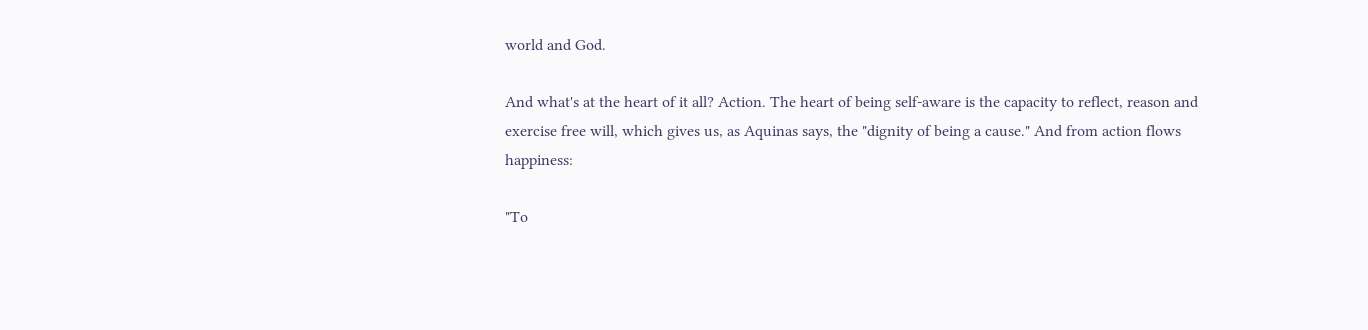world and God.

And what's at the heart of it all? Action. The heart of being self-aware is the capacity to reflect, reason and exercise free will, which gives us, as Aquinas says, the "dignity of being a cause." And from action flows happiness:

"To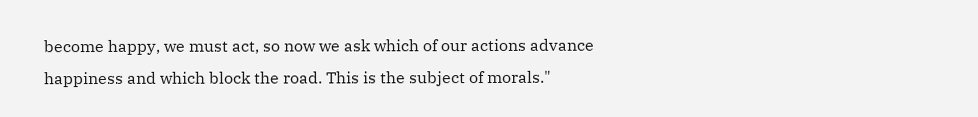become happy, we must act, so now we ask which of our actions advance happiness and which block the road. This is the subject of morals."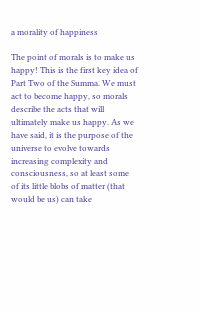a morality of happiness

The point of morals is to make us happy! This is the first key idea of Part Two of the Summa. We must act to become happy, so morals describe the acts that will ultimately make us happy. As we have said, it is the purpose of the universe to evolve towards increasing complexity and consciousness, so at least some of its little blobs of matter (that would be us) can take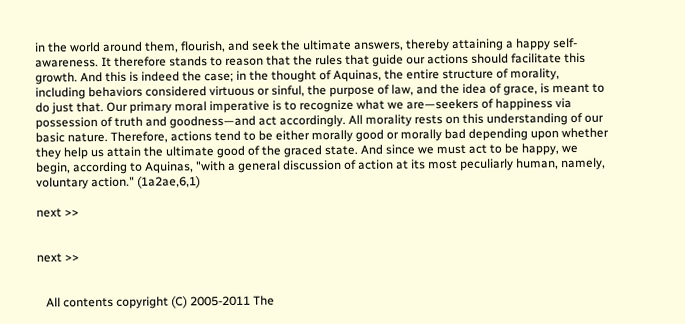in the world around them, flourish, and seek the ultimate answers, thereby attaining a happy self-awareness. It therefore stands to reason that the rules that guide our actions should facilitate this growth. And this is indeed the case; in the thought of Aquinas, the entire structure of morality, including behaviors considered virtuous or sinful, the purpose of law, and the idea of grace, is meant to do just that. Our primary moral imperative is to recognize what we are—seekers of happiness via possession of truth and goodness—and act accordingly. All morality rests on this understanding of our basic nature. Therefore, actions tend to be either morally good or morally bad depending upon whether they help us attain the ultimate good of the graced state. And since we must act to be happy, we begin, according to Aquinas, "with a general discussion of action at its most peculiarly human, namely, voluntary action." (1a2ae,6,1)

next >>


next >>


   All contents copyright (C) 2005-2011 The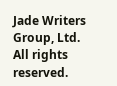Jade Writers Group, Ltd. All rights reserved.